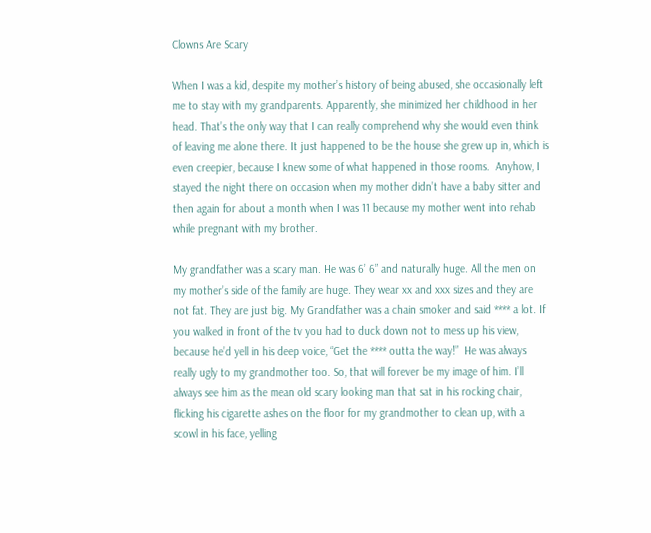Clowns Are Scary

When I was a kid, despite my mother’s history of being abused, she occasionally left me to stay with my grandparents. Apparently, she minimized her childhood in her head. That’s the only way that I can really comprehend why she would even think of leaving me alone there. It just happened to be the house she grew up in, which is even creepier, because I knew some of what happened in those rooms.  Anyhow, I stayed the night there on occasion when my mother didn’t have a baby sitter and then again for about a month when I was 11 because my mother went into rehab while pregnant with my brother.

My grandfather was a scary man. He was 6’ 6” and naturally huge. All the men on my mother’s side of the family are huge. They wear xx and xxx sizes and they are not fat. They are just big. My Grandfather was a chain smoker and said **** a lot. If you walked in front of the tv you had to duck down not to mess up his view, because he’d yell in his deep voice, “Get the **** outta the way!”  He was always really ugly to my grandmother too. So, that will forever be my image of him. I’ll always see him as the mean old scary looking man that sat in his rocking chair, flicking his cigarette ashes on the floor for my grandmother to clean up, with a scowl in his face, yelling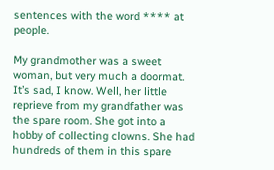sentences with the word **** at people.

My grandmother was a sweet woman, but very much a doormat. It’s sad, I know. Well, her little reprieve from my grandfather was the spare room. She got into a hobby of collecting clowns. She had hundreds of them in this spare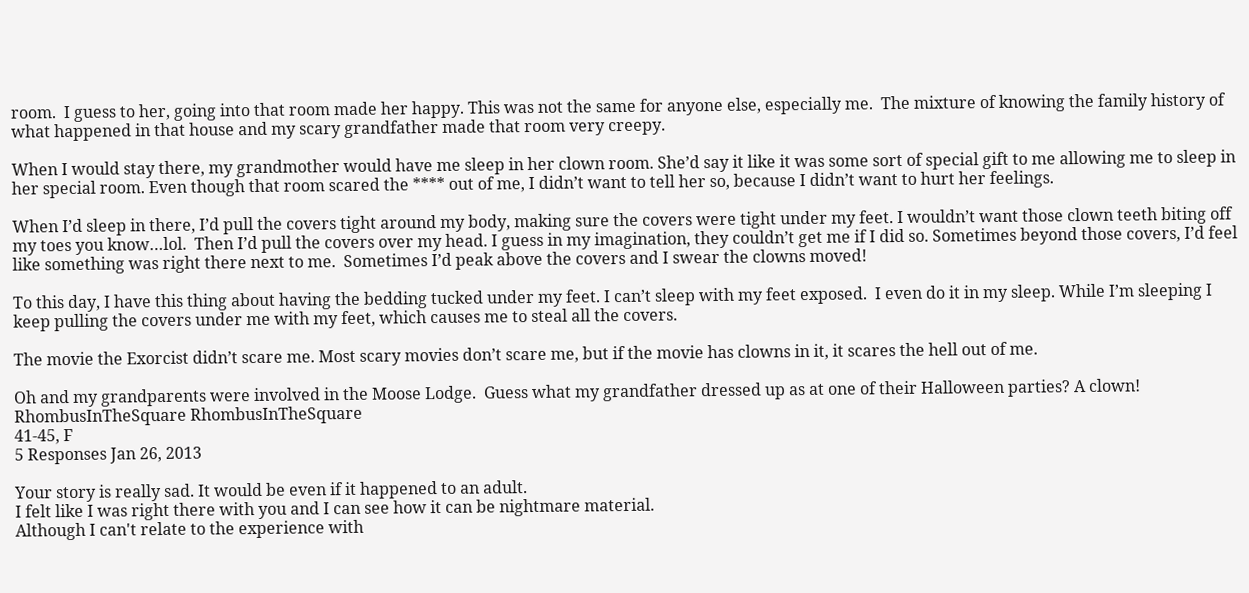room.  I guess to her, going into that room made her happy. This was not the same for anyone else, especially me.  The mixture of knowing the family history of what happened in that house and my scary grandfather made that room very creepy.

When I would stay there, my grandmother would have me sleep in her clown room. She’d say it like it was some sort of special gift to me allowing me to sleep in her special room. Even though that room scared the **** out of me, I didn’t want to tell her so, because I didn’t want to hurt her feelings.

When I’d sleep in there, I’d pull the covers tight around my body, making sure the covers were tight under my feet. I wouldn’t want those clown teeth biting off my toes you know…lol.  Then I’d pull the covers over my head. I guess in my imagination, they couldn’t get me if I did so. Sometimes beyond those covers, I’d feel like something was right there next to me.  Sometimes I’d peak above the covers and I swear the clowns moved!

To this day, I have this thing about having the bedding tucked under my feet. I can’t sleep with my feet exposed.  I even do it in my sleep. While I’m sleeping I keep pulling the covers under me with my feet, which causes me to steal all the covers.

The movie the Exorcist didn’t scare me. Most scary movies don’t scare me, but if the movie has clowns in it, it scares the hell out of me.

Oh and my grandparents were involved in the Moose Lodge.  Guess what my grandfather dressed up as at one of their Halloween parties? A clown!
RhombusInTheSquare RhombusInTheSquare
41-45, F
5 Responses Jan 26, 2013

Your story is really sad. It would be even if it happened to an adult.
I felt like I was right there with you and I can see how it can be nightmare material.
Although I can't relate to the experience with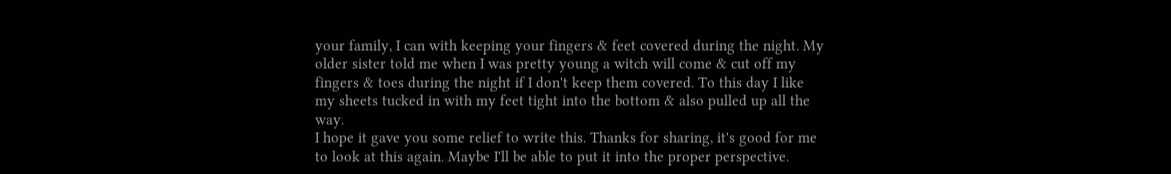your family, I can with keeping your fingers & feet covered during the night. My older sister told me when I was pretty young a witch will come & cut off my fingers & toes during the night if I don't keep them covered. To this day I like my sheets tucked in with my feet tight into the bottom & also pulled up all the way.
I hope it gave you some relief to write this. Thanks for sharing, it's good for me to look at this again. Maybe I'll be able to put it into the proper perspective.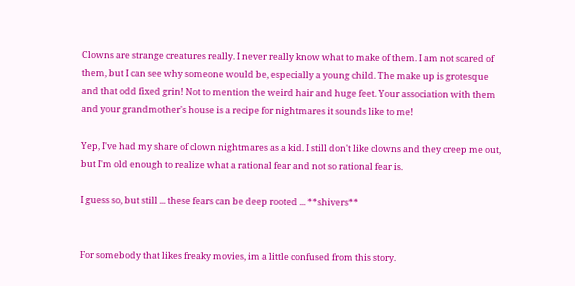Clowns are strange creatures really. I never really know what to make of them. I am not scared of them, but I can see why someone would be, especially a young child. The make up is grotesque and that odd fixed grin! Not to mention the weird hair and huge feet. Your association with them and your grandmother's house is a recipe for nightmares it sounds like to me!

Yep, I've had my share of clown nightmares as a kid. I still don't like clowns and they creep me out, but I'm old enough to realize what a rational fear and not so rational fear is.

I guess so, but still ... these fears can be deep rooted ... **shivers**


For somebody that likes freaky movies, im a little confused from this story.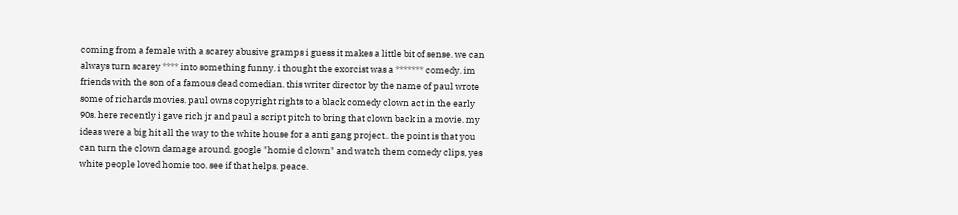coming from a female with a scarey abusive gramps i guess it makes a little bit of sense. we can always turn scarey **** into something funny. i thought the exorcist was a ******* comedy. im friends with the son of a famous dead comedian. this writer director by the name of paul wrote some of richards movies. paul owns copyright rights to a black comedy clown act in the early 90s. here recently i gave rich jr and paul a script pitch to bring that clown back in a movie. my ideas were a big hit all the way to the white house for a anti gang project.. the point is that you can turn the clown damage around. google "homie d clown" and watch them comedy clips, yes white people loved homie too. see if that helps. peace.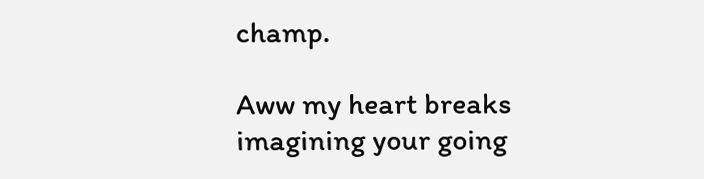champ.

Aww my heart breaks imagining your going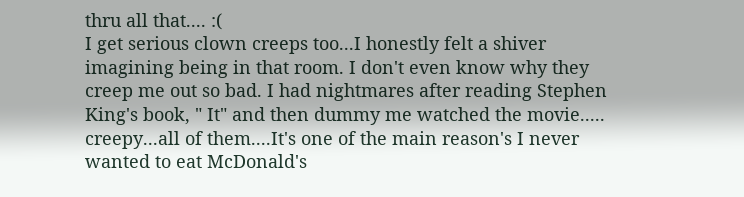thru all that.... :(
I get serious clown creeps too...I honestly felt a shiver imagining being in that room. I don't even know why they creep me out so bad. I had nightmares after reading Stephen King's book, " It" and then dummy me watched the movie..... creepy...all of them....It's one of the main reason's I never wanted to eat McDonald's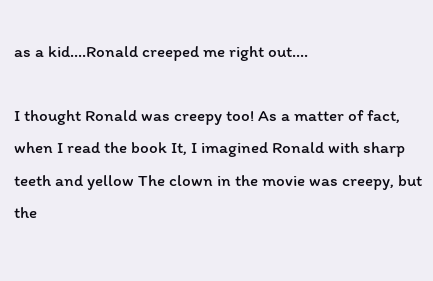as a kid....Ronald creeped me right out....

I thought Ronald was creepy too! As a matter of fact, when I read the book It, I imagined Ronald with sharp teeth and yellow The clown in the movie was creepy, but the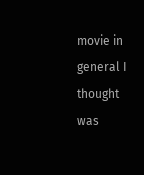movie in general I thought was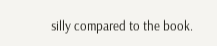silly compared to the book.